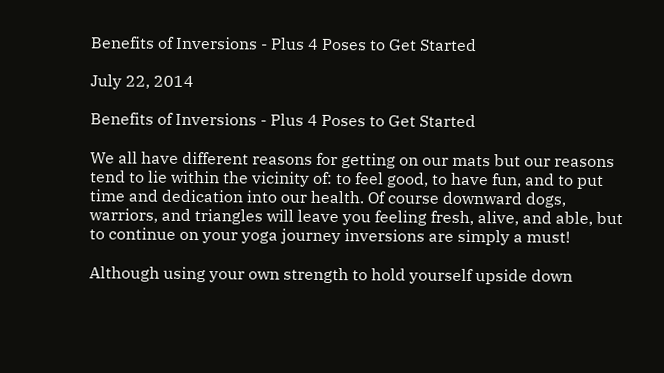Benefits of Inversions - Plus 4 Poses to Get Started

July 22, 2014

Benefits of Inversions - Plus 4 Poses to Get Started

We all have different reasons for getting on our mats but our reasons tend to lie within the vicinity of: to feel good, to have fun, and to put time and dedication into our health. Of course downward dogs, warriors, and triangles will leave you feeling fresh, alive, and able, but to continue on your yoga journey inversions are simply a must!

Although using your own strength to hold yourself upside down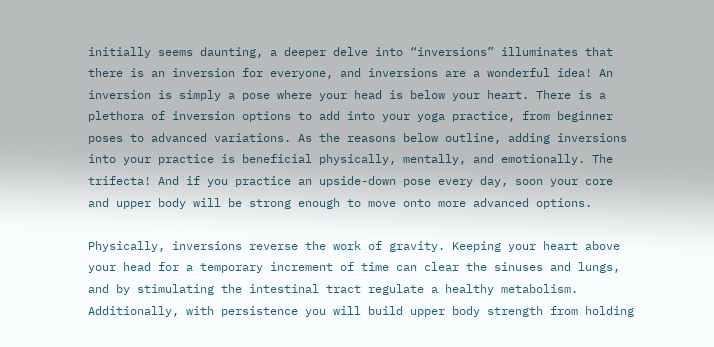initially seems daunting, a deeper delve into “inversions” illuminates that there is an inversion for everyone, and inversions are a wonderful idea! An inversion is simply a pose where your head is below your heart. There is a plethora of inversion options to add into your yoga practice, from beginner poses to advanced variations. As the reasons below outline, adding inversions into your practice is beneficial physically, mentally, and emotionally. The trifecta! And if you practice an upside-down pose every day, soon your core and upper body will be strong enough to move onto more advanced options.

Physically, inversions reverse the work of gravity. Keeping your heart above your head for a temporary increment of time can clear the sinuses and lungs, and by stimulating the intestinal tract regulate a healthy metabolism. Additionally, with persistence you will build upper body strength from holding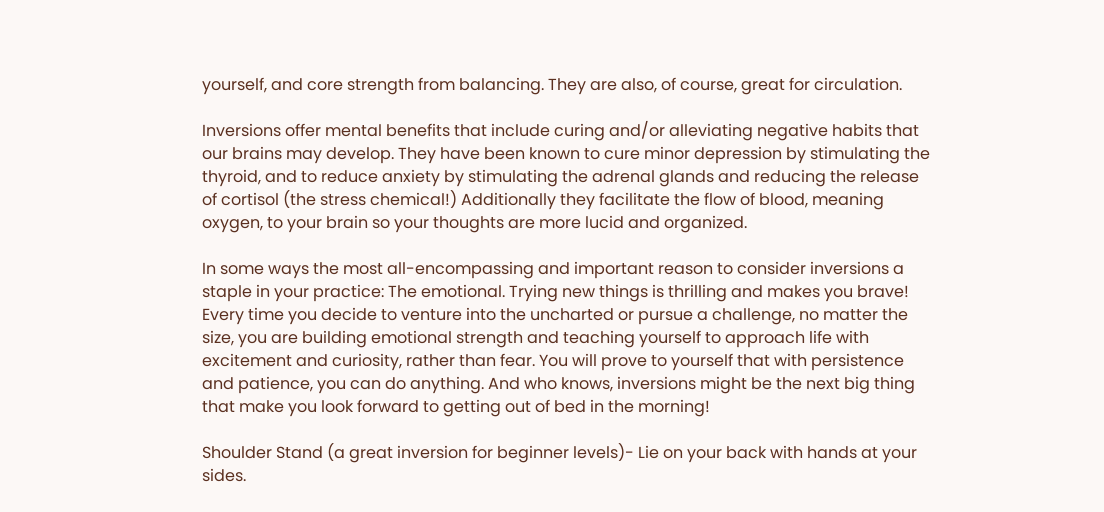yourself, and core strength from balancing. They are also, of course, great for circulation.

Inversions offer mental benefits that include curing and/or alleviating negative habits that our brains may develop. They have been known to cure minor depression by stimulating the thyroid, and to reduce anxiety by stimulating the adrenal glands and reducing the release of cortisol (the stress chemical!) Additionally they facilitate the flow of blood, meaning oxygen, to your brain so your thoughts are more lucid and organized.

In some ways the most all-encompassing and important reason to consider inversions a staple in your practice: The emotional. Trying new things is thrilling and makes you brave! Every time you decide to venture into the uncharted or pursue a challenge, no matter the size, you are building emotional strength and teaching yourself to approach life with excitement and curiosity, rather than fear. You will prove to yourself that with persistence and patience, you can do anything. And who knows, inversions might be the next big thing that make you look forward to getting out of bed in the morning!

Shoulder Stand (a great inversion for beginner levels)- Lie on your back with hands at your sides.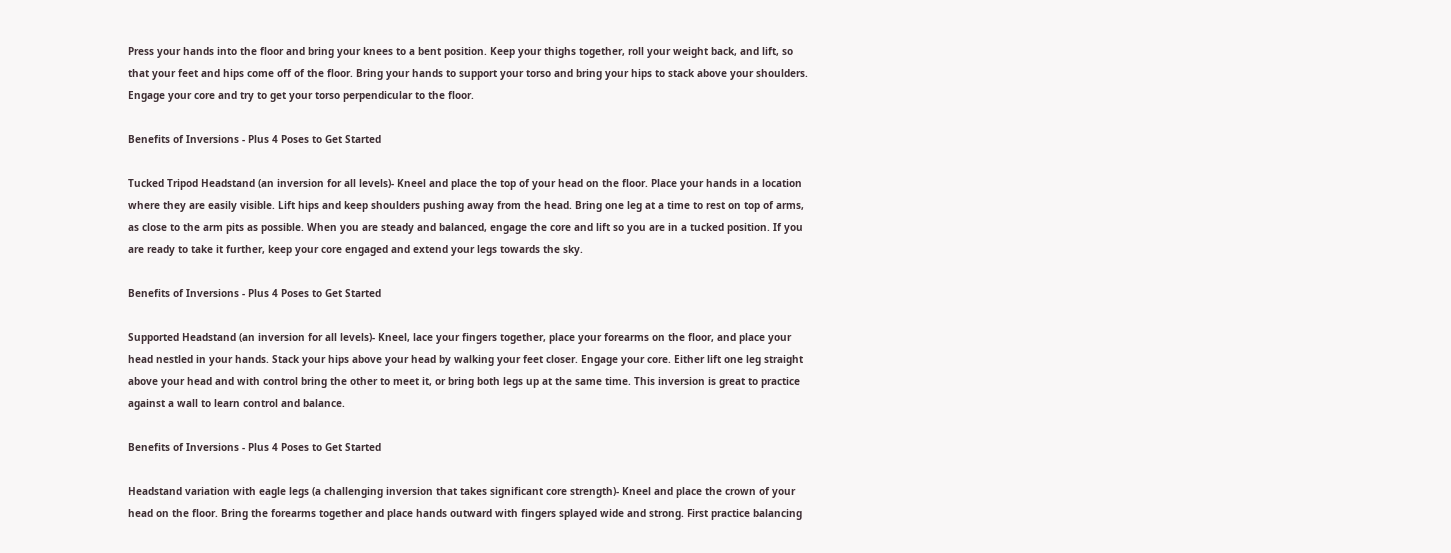Press your hands into the floor and bring your knees to a bent position. Keep your thighs together, roll your weight back, and lift, so that your feet and hips come off of the floor. Bring your hands to support your torso and bring your hips to stack above your shoulders. Engage your core and try to get your torso perpendicular to the floor.

Benefits of Inversions - Plus 4 Poses to Get Started

Tucked Tripod Headstand (an inversion for all levels)- Kneel and place the top of your head on the floor. Place your hands in a location where they are easily visible. Lift hips and keep shoulders pushing away from the head. Bring one leg at a time to rest on top of arms, as close to the arm pits as possible. When you are steady and balanced, engage the core and lift so you are in a tucked position. If you are ready to take it further, keep your core engaged and extend your legs towards the sky.

Benefits of Inversions - Plus 4 Poses to Get Started

Supported Headstand (an inversion for all levels)- Kneel, lace your fingers together, place your forearms on the floor, and place your head nestled in your hands. Stack your hips above your head by walking your feet closer. Engage your core. Either lift one leg straight above your head and with control bring the other to meet it, or bring both legs up at the same time. This inversion is great to practice against a wall to learn control and balance.

Benefits of Inversions - Plus 4 Poses to Get Started

Headstand variation with eagle legs (a challenging inversion that takes significant core strength)- Kneel and place the crown of your head on the floor. Bring the forearms together and place hands outward with fingers splayed wide and strong. First practice balancing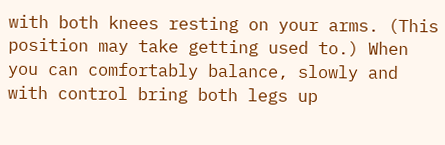with both knees resting on your arms. (This position may take getting used to.) When you can comfortably balance, slowly and with control bring both legs up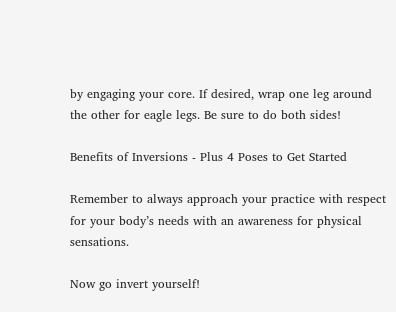by engaging your core. If desired, wrap one leg around the other for eagle legs. Be sure to do both sides!

Benefits of Inversions - Plus 4 Poses to Get Started

Remember to always approach your practice with respect for your body’s needs with an awareness for physical sensations.

Now go invert yourself!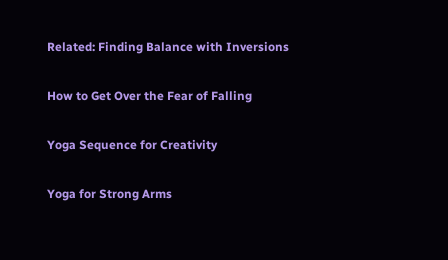Related: Finding Balance with Inversions

How to Get Over the Fear of Falling

Yoga Sequence for Creativity

Yoga for Strong Arms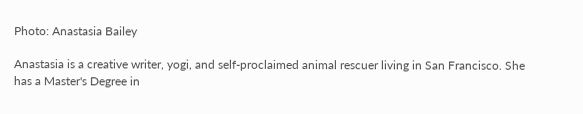Photo: Anastasia Bailey

Anastasia is a creative writer, yogi, and self-proclaimed animal rescuer living in San Francisco. She has a Master's Degree in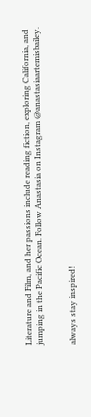Literature and Film, and her passions include reading fiction, exploring California, and jumping in the Pacific Ocean. Follow Anastasia on Instagram @anastasiaartemisbailey.


always stay inspired!